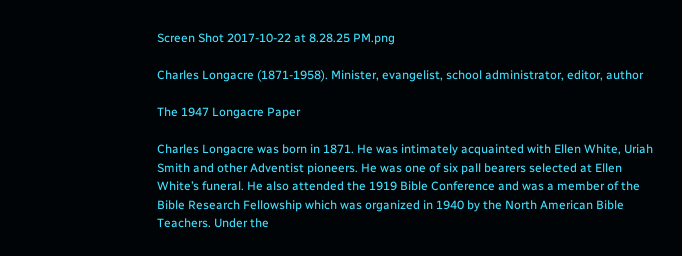Screen Shot 2017-10-22 at 8.28.25 PM.png

Charles Longacre (1871-1958). Minister, evangelist, school administrator, editor, author

The 1947 Longacre Paper

Charles Longacre was born in 1871. He was intimately acquainted with Ellen White, Uriah Smith and other Adventist pioneers. He was one of six pall bearers selected at Ellen White’s funeral. He also attended the 1919 Bible Conference and was a member of the Bible Research Fellowship which was organized in 1940 by the North American Bible Teachers. Under the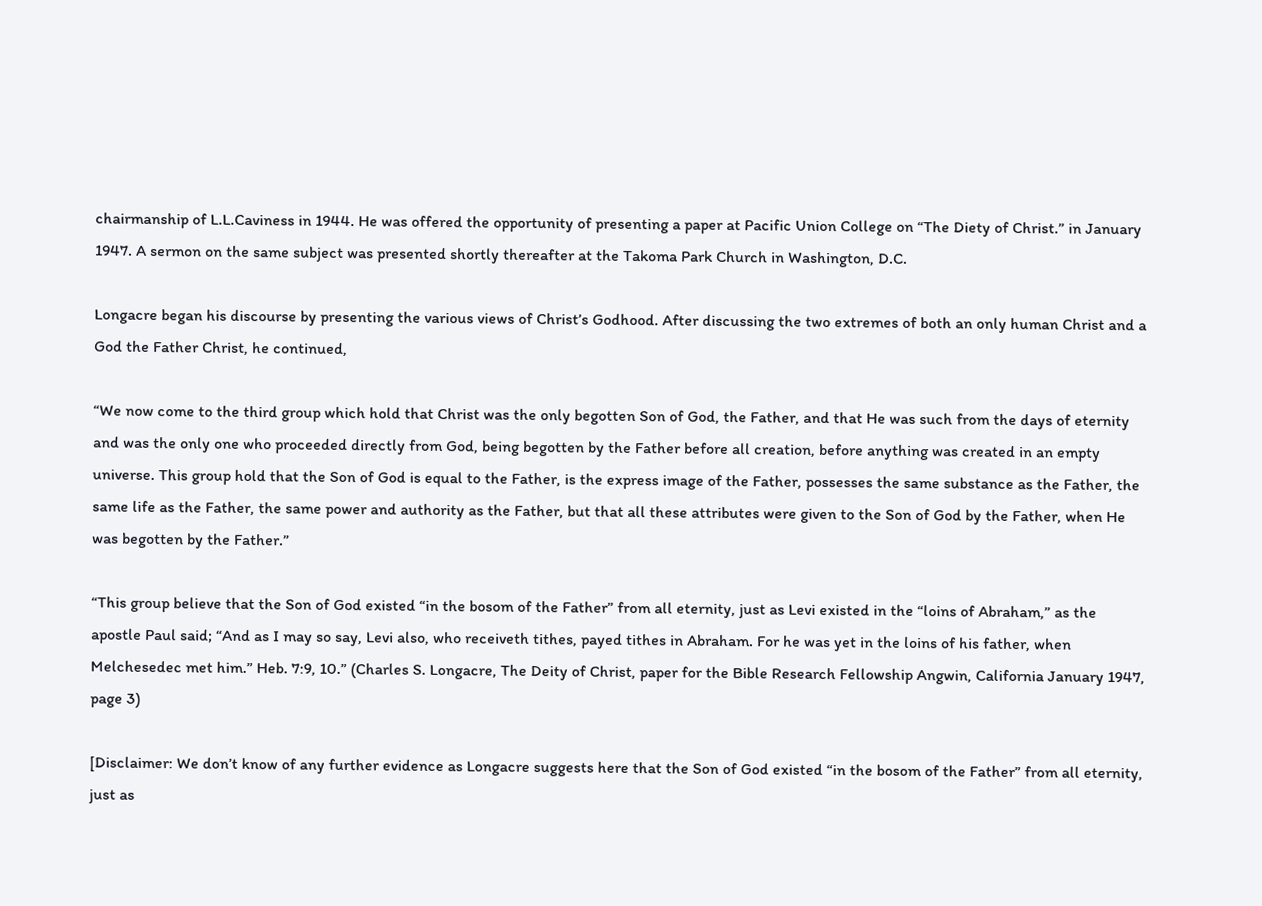chairmanship of L.L.Caviness in 1944. He was offered the opportunity of presenting a paper at Pacific Union College on “The Diety of Christ.” in January 1947. A sermon on the same subject was presented shortly thereafter at the Takoma Park Church in Washington, D.C.

Longacre began his discourse by presenting the various views of Christ’s Godhood. After discussing the two extremes of both an only human Christ and a God the Father Christ, he continued,

“We now come to the third group which hold that Christ was the only begotten Son of God, the Father, and that He was such from the days of eternity and was the only one who proceeded directly from God, being begotten by the Father before all creation, before anything was created in an empty universe. This group hold that the Son of God is equal to the Father, is the express image of the Father, possesses the same substance as the Father, the same life as the Father, the same power and authority as the Father, but that all these attributes were given to the Son of God by the Father, when He was begotten by the Father.”

“This group believe that the Son of God existed “in the bosom of the Father” from all eternity, just as Levi existed in the “loins of Abraham,” as the apostle Paul said; “And as I may so say, Levi also, who receiveth tithes, payed tithes in Abraham. For he was yet in the loins of his father, when Melchesedec met him.” Heb. 7:9, 10.” (Charles S. Longacre, The Deity of Christ, paper for the Bible Research Fellowship Angwin, California January 1947, page 3)

[Disclaimer: We don’t know of any further evidence as Longacre suggests here that the Son of God existed “in the bosom of the Father” from all eternity, just as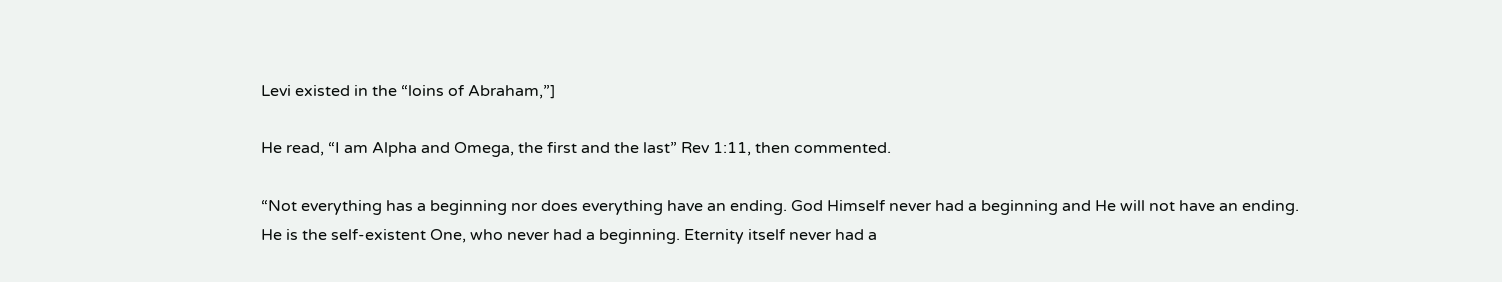Levi existed in the “loins of Abraham,”]

He read, “I am Alpha and Omega, the first and the last” Rev 1:11, then commented.

“Not everything has a beginning nor does everything have an ending. God Himself never had a beginning and He will not have an ending. He is the self-existent One, who never had a beginning. Eternity itself never had a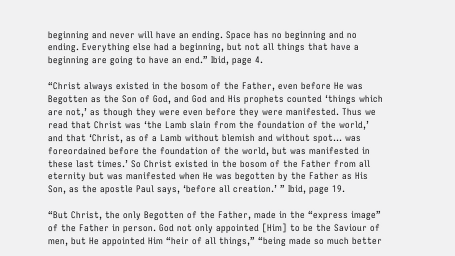beginning and never will have an ending. Space has no beginning and no ending. Everything else had a beginning, but not all things that have a beginning are going to have an end.” Ibid, page 4.

“Christ always existed in the bosom of the Father, even before He was Begotten as the Son of God, and God and His prophets counted ‘things which are not,’ as though they were even before they were manifested. Thus we read that Christ was ‘the Lamb slain from the foundation of the world,’ and that ‘Christ, as of a Lamb without blemish and without spot… was foreordained before the foundation of the world, but was manifested in these last times.’ So Christ existed in the bosom of the Father from all eternity but was manifested when He was begotten by the Father as His Son, as the apostle Paul says, ‘before all creation.’ ” Ibid, page 19.

“But Christ, the only Begotten of the Father, made in the “express image” of the Father in person. God not only appointed [Him] to be the Saviour of men, but He appointed Him “heir of all things,” “being made so much better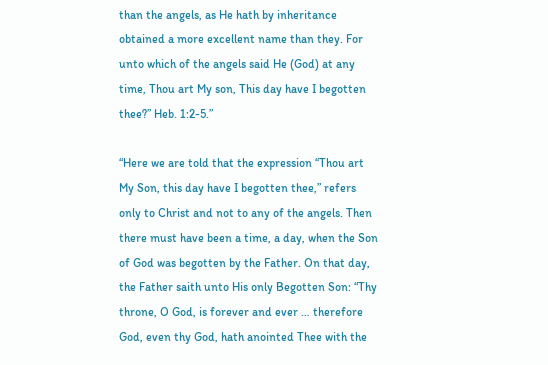than the angels, as He hath by inheritance obtained a more excellent name than they. For unto which of the angels said He (God) at any time, Thou art My son, This day have I begotten thee?” Heb. 1:2-5.”

“Here we are told that the expression “Thou art My Son, this day have I begotten thee,” refers only to Christ and not to any of the angels. Then there must have been a time, a day, when the Son of God was begotten by the Father. On that day, the Father saith unto His only Begotten Son: “Thy throne, O God, is forever and ever … therefore God, even thy God, hath anointed Thee with the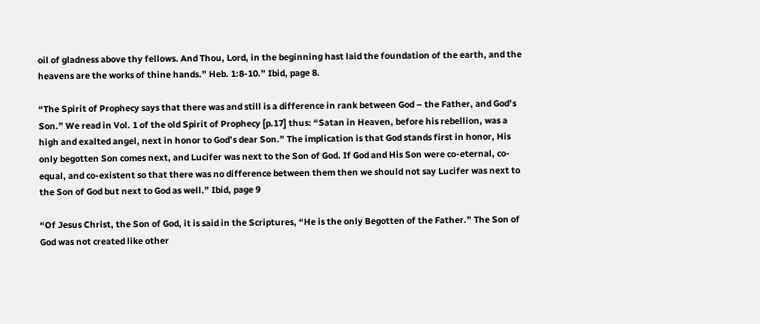oil of gladness above thy fellows. And Thou, Lord, in the beginning hast laid the foundation of the earth, and the heavens are the works of thine hands.” Heb. 1:8-10.” Ibid, page 8.

“The Spirit of Prophecy says that there was and still is a difference in rank between God – the Father, and God’s Son.” We read in Vol. 1 of the old Spirit of Prophecy [p.17] thus: “Satan in Heaven, before his rebellion, was a high and exalted angel, next in honor to God’s dear Son.” The implication is that God stands first in honor, His only begotten Son comes next, and Lucifer was next to the Son of God. If God and His Son were co-eternal, co-equal, and co-existent so that there was no difference between them then we should not say Lucifer was next to the Son of God but next to God as well.” Ibid, page 9

“Of Jesus Christ, the Son of God, it is said in the Scriptures, “He is the only Begotten of the Father.” The Son of God was not created like other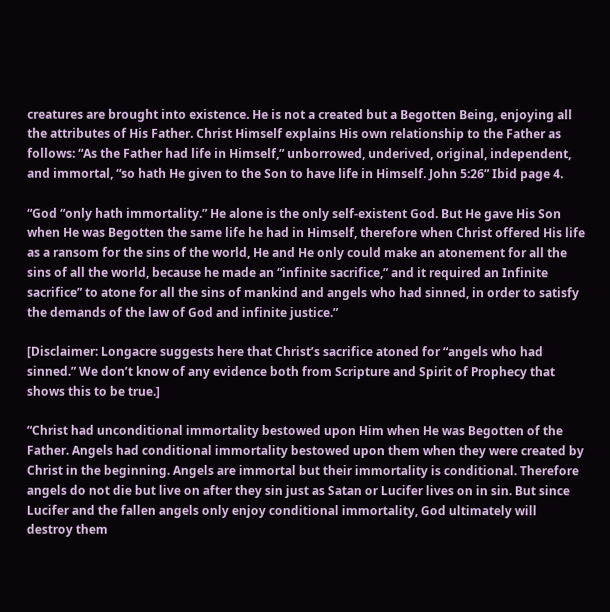creatures are brought into existence. He is not a created but a Begotten Being, enjoying all the attributes of His Father. Christ Himself explains His own relationship to the Father as follows: “As the Father had life in Himself,” unborrowed, underived, original, independent, and immortal, “so hath He given to the Son to have life in Himself. John 5:26” Ibid page 4.

“God “only hath immortality.” He alone is the only self-existent God. But He gave His Son when He was Begotten the same life he had in Himself, therefore when Christ offered His life as a ransom for the sins of the world, He and He only could make an atonement for all the sins of all the world, because he made an “infinite sacrifice,” and it required an Infinite sacrifice” to atone for all the sins of mankind and angels who had sinned, in order to satisfy the demands of the law of God and infinite justice.”

[Disclaimer: Longacre suggests here that Christ’s sacrifice atoned for “angels who had sinned.” We don’t know of any evidence both from Scripture and Spirit of Prophecy that shows this to be true.]

“Christ had unconditional immortality bestowed upon Him when He was Begotten of the Father. Angels had conditional immortality bestowed upon them when they were created by Christ in the beginning. Angels are immortal but their immortality is conditional. Therefore angels do not die but live on after they sin just as Satan or Lucifer lives on in sin. But since Lucifer and the fallen angels only enjoy conditional immortality, God ultimately will destroy them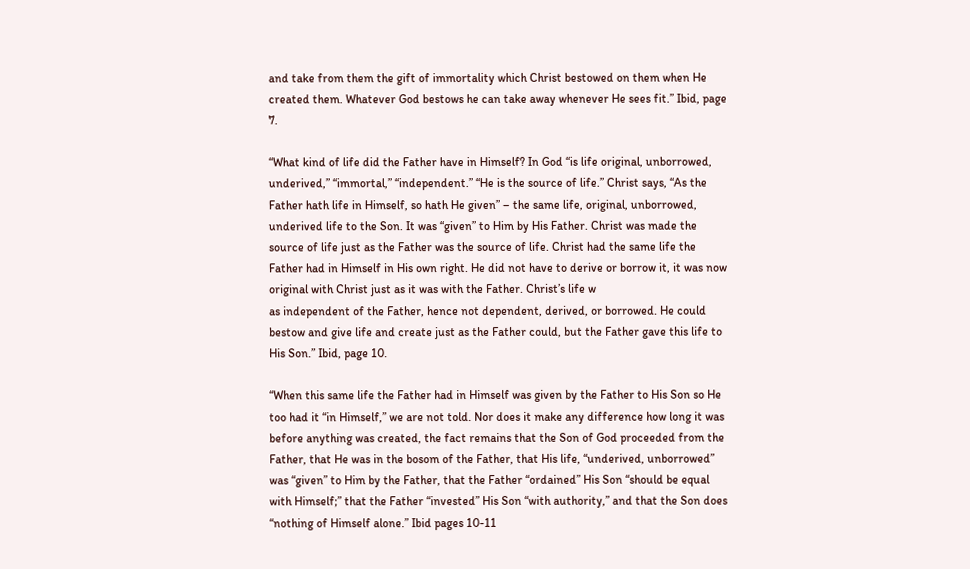and take from them the gift of immortality which Christ bestowed on them when He created them. Whatever God bestows he can take away whenever He sees fit.” Ibid, page 7.

“What kind of life did the Father have in Himself? In God “is life original, unborrowed, underived,” “immortal,” “independent.” “He is the source of life.” Christ says, “As the Father hath life in Himself, so hath He given” – the same life, original, unborrowed, underived life to the Son. It was “given” to Him by His Father. Christ was made the source of life just as the Father was the source of life. Christ had the same life the Father had in Himself in His own right. He did not have to derive or borrow it, it was now original with Christ just as it was with the Father. Christ’s life w
as independent of the Father, hence not dependent, derived, or borrowed. He could bestow and give life and create just as the Father could, but the Father gave this life to His Son.” Ibid, page 10.

“When this same life the Father had in Himself was given by the Father to His Son so He too had it “in Himself,” we are not told. Nor does it make any difference how long it was before anything was created, the fact remains that the Son of God proceeded from the Father, that He was in the bosom of the Father, that His life, “underived, unborrowed” was “given” to Him by the Father, that the Father “ordained” His Son “should be equal with Himself;” that the Father “invested” His Son “with authority,” and that the Son does “nothing of Himself alone.” Ibid pages 10-11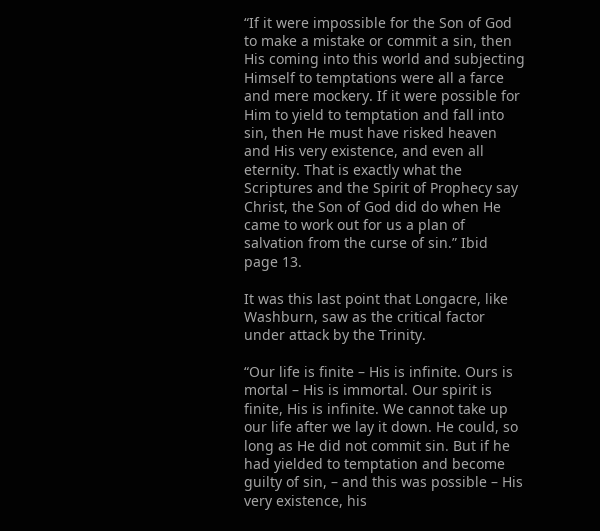“If it were impossible for the Son of God to make a mistake or commit a sin, then His coming into this world and subjecting Himself to temptations were all a farce and mere mockery. If it were possible for Him to yield to temptation and fall into sin, then He must have risked heaven and His very existence, and even all eternity. That is exactly what the Scriptures and the Spirit of Prophecy say Christ, the Son of God did do when He came to work out for us a plan of salvation from the curse of sin.” Ibid page 13.

It was this last point that Longacre, like Washburn, saw as the critical factor under attack by the Trinity.

“Our life is finite – His is infinite. Ours is mortal – His is immortal. Our spirit is finite, His is infinite. We cannot take up our life after we lay it down. He could, so long as He did not commit sin. But if he had yielded to temptation and become guilty of sin, – and this was possible – His very existence, his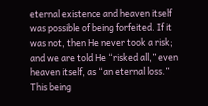eternal existence and heaven itself was possible of being forfeited. If it was not, then He never took a risk; and we are told He “risked all,” even heaven itself, as “an eternal loss.” This being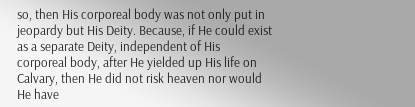so, then His corporeal body was not only put in jeopardy but His Deity. Because, if He could exist as a separate Deity, independent of His corporeal body, after He yielded up His life on Calvary, then He did not risk heaven nor would He have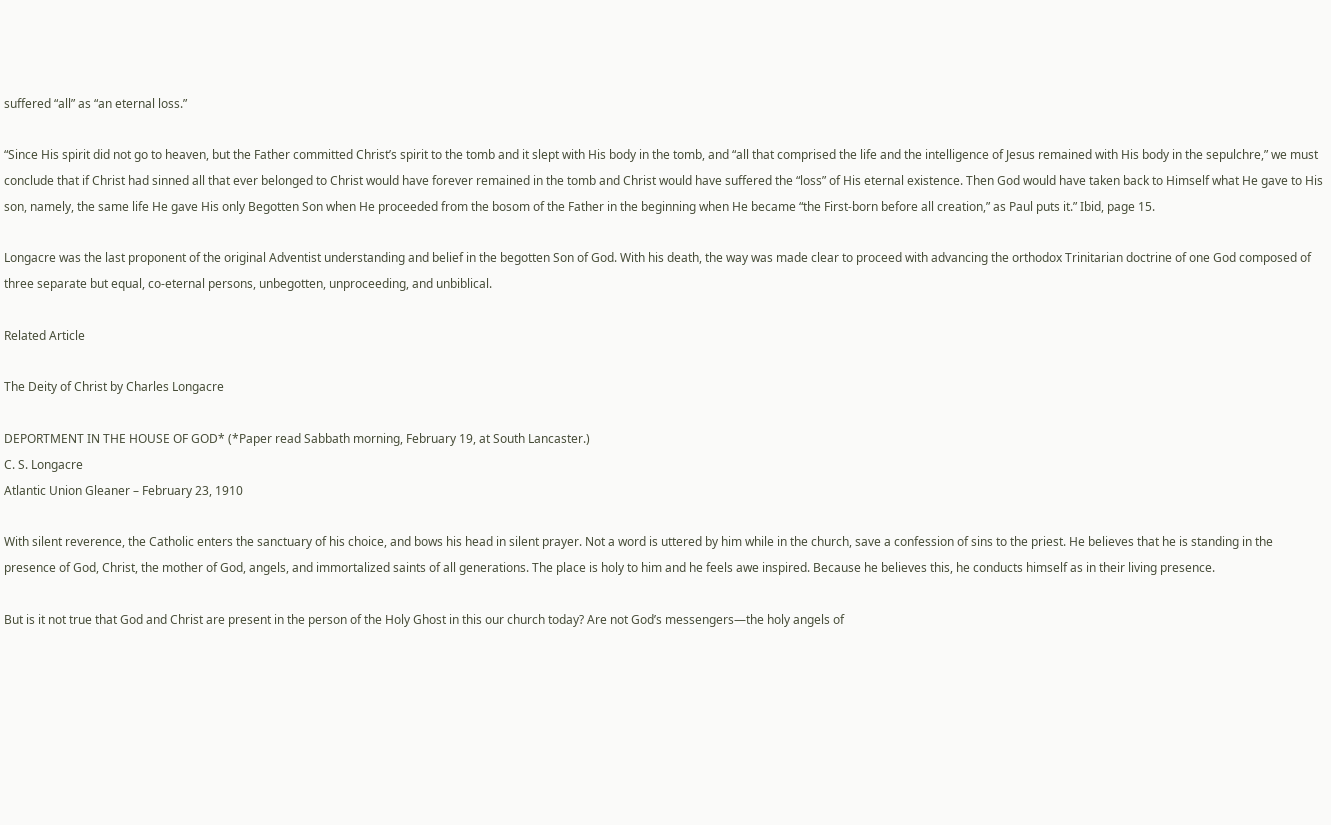suffered “all” as “an eternal loss.”

“Since His spirit did not go to heaven, but the Father committed Christ’s spirit to the tomb and it slept with His body in the tomb, and “all that comprised the life and the intelligence of Jesus remained with His body in the sepulchre,” we must conclude that if Christ had sinned all that ever belonged to Christ would have forever remained in the tomb and Christ would have suffered the “loss” of His eternal existence. Then God would have taken back to Himself what He gave to His son, namely, the same life He gave His only Begotten Son when He proceeded from the bosom of the Father in the beginning when He became “the First-born before all creation,” as Paul puts it.” Ibid, page 15.

Longacre was the last proponent of the original Adventist understanding and belief in the begotten Son of God. With his death, the way was made clear to proceed with advancing the orthodox Trinitarian doctrine of one God composed of three separate but equal, co-eternal persons, unbegotten, unproceeding, and unbiblical.

Related Article

The Deity of Christ by Charles Longacre

DEPORTMENT IN THE HOUSE OF GOD* (*Paper read Sabbath morning, February 19, at South Lancaster.)
C. S. Longacre
Atlantic Union Gleaner – February 23, 1910

With silent reverence, the Catholic enters the sanctuary of his choice, and bows his head in silent prayer. Not a word is uttered by him while in the church, save a confession of sins to the priest. He believes that he is standing in the presence of God, Christ, the mother of God, angels, and immortalized saints of all generations. The place is holy to him and he feels awe inspired. Because he believes this, he conducts himself as in their living presence.

But is it not true that God and Christ are present in the person of the Holy Ghost in this our church today? Are not God’s messengers—the holy angels of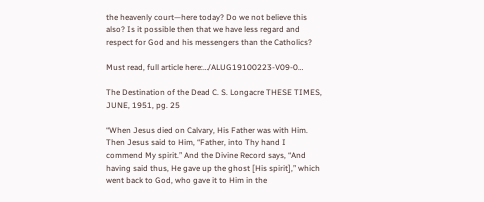the heavenly court—here today? Do we not believe this also? Is it possible then that we have less regard and respect for God and his messengers than the Catholics?

Must read, full article here:…/ALUG19100223-V09-0…

The Destination of the Dead C. S. Longacre THESE TIMES, JUNE, 1951, pg. 25

“When Jesus died on Calvary, His Father was with Him. Then Jesus said to Him, “Father, into Thy hand I commend My spirit.” And the Divine Record says, “And having said thus, He gave up the ghost [His spirit],” which went back to God, who gave it to Him in the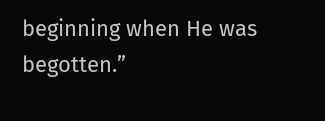beginning when He was begotten.”